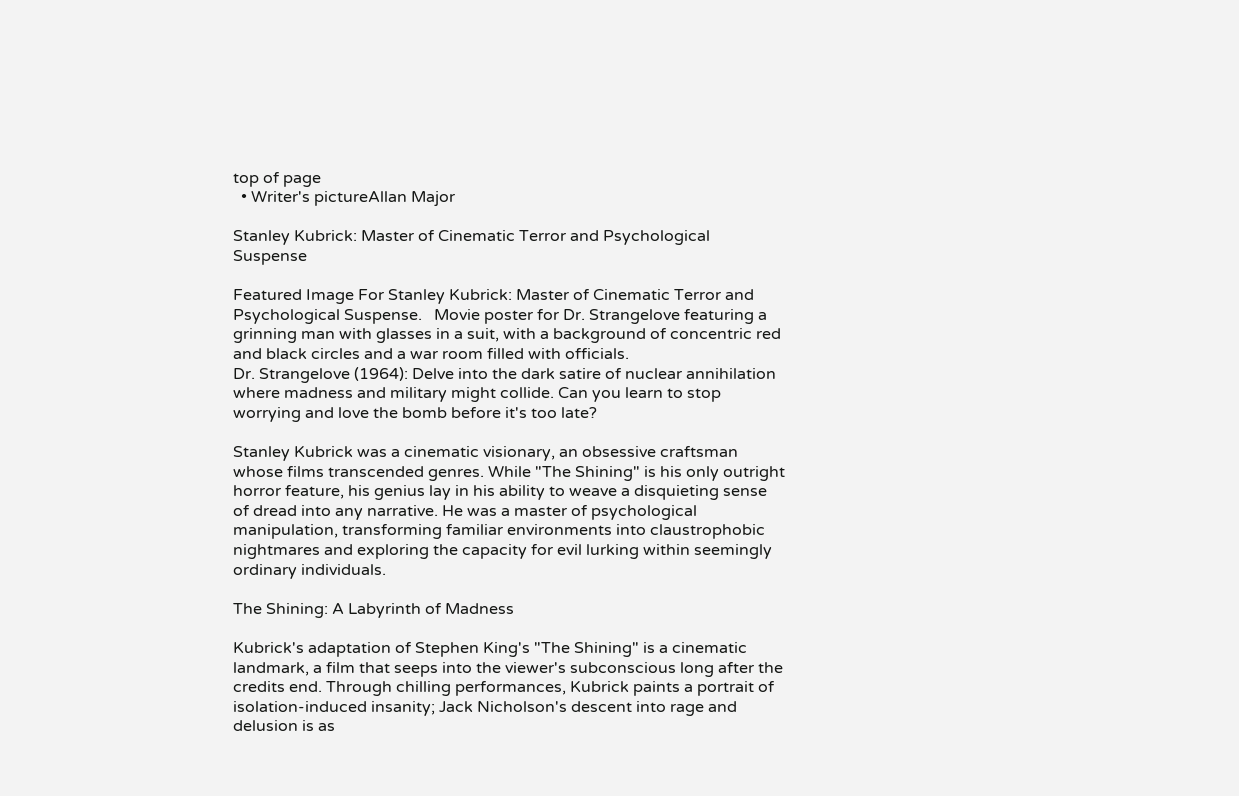top of page
  • Writer's pictureAllan Major

Stanley Kubrick: Master of Cinematic Terror and Psychological Suspense

Featured Image For Stanley Kubrick: Master of Cinematic Terror and Psychological Suspense.   Movie poster for Dr. Strangelove featuring a grinning man with glasses in a suit, with a background of concentric red and black circles and a war room filled with officials.
Dr. Strangelove (1964): Delve into the dark satire of nuclear annihilation where madness and military might collide. Can you learn to stop worrying and love the bomb before it's too late?

Stanley Kubrick was a cinematic visionary, an obsessive craftsman whose films transcended genres. While "The Shining" is his only outright horror feature, his genius lay in his ability to weave a disquieting sense of dread into any narrative. He was a master of psychological manipulation, transforming familiar environments into claustrophobic nightmares and exploring the capacity for evil lurking within seemingly ordinary individuals.

The Shining: A Labyrinth of Madness

Kubrick's adaptation of Stephen King's "The Shining" is a cinematic landmark, a film that seeps into the viewer's subconscious long after the credits end. Through chilling performances, Kubrick paints a portrait of isolation-induced insanity; Jack Nicholson's descent into rage and delusion is as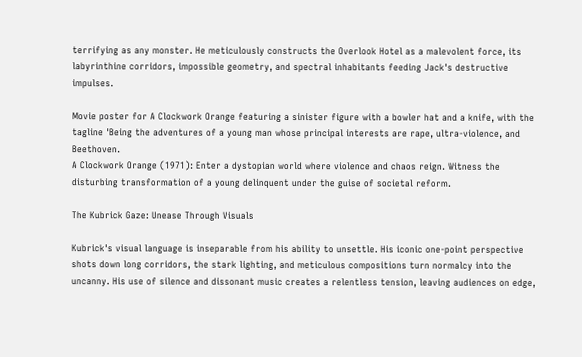terrifying as any monster. He meticulously constructs the Overlook Hotel as a malevolent force, its labyrinthine corridors, impossible geometry, and spectral inhabitants feeding Jack's destructive impulses.

Movie poster for A Clockwork Orange featuring a sinister figure with a bowler hat and a knife, with the tagline 'Being the adventures of a young man whose principal interests are rape, ultra-violence, and Beethoven.
A Clockwork Orange (1971): Enter a dystopian world where violence and chaos reign. Witness the disturbing transformation of a young delinquent under the guise of societal reform.

The Kubrick Gaze: Unease Through Visuals

Kubrick's visual language is inseparable from his ability to unsettle. His iconic one-point perspective shots down long corridors, the stark lighting, and meticulous compositions turn normalcy into the uncanny. His use of silence and dissonant music creates a relentless tension, leaving audiences on edge,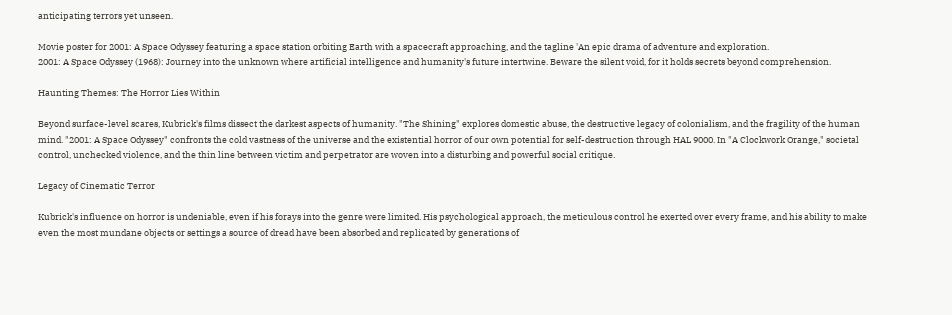anticipating terrors yet unseen.

Movie poster for 2001: A Space Odyssey featuring a space station orbiting Earth with a spacecraft approaching, and the tagline 'An epic drama of adventure and exploration.
2001: A Space Odyssey (1968): Journey into the unknown where artificial intelligence and humanity's future intertwine. Beware the silent void, for it holds secrets beyond comprehension.

Haunting Themes: The Horror Lies Within

Beyond surface-level scares, Kubrick's films dissect the darkest aspects of humanity. "The Shining" explores domestic abuse, the destructive legacy of colonialism, and the fragility of the human mind. "2001: A Space Odyssey" confronts the cold vastness of the universe and the existential horror of our own potential for self-destruction through HAL 9000. In "A Clockwork Orange," societal control, unchecked violence, and the thin line between victim and perpetrator are woven into a disturbing and powerful social critique.

Legacy of Cinematic Terror

Kubrick's influence on horror is undeniable, even if his forays into the genre were limited. His psychological approach, the meticulous control he exerted over every frame, and his ability to make even the most mundane objects or settings a source of dread have been absorbed and replicated by generations of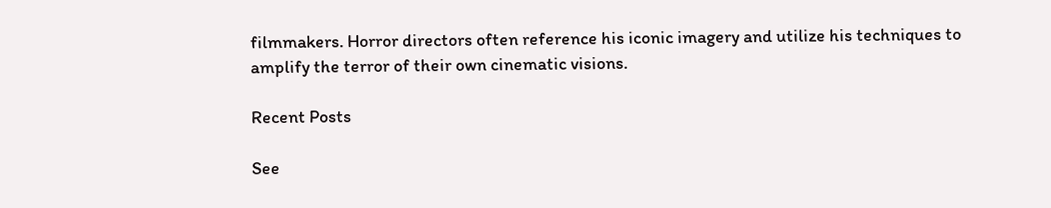filmmakers. Horror directors often reference his iconic imagery and utilize his techniques to amplify the terror of their own cinematic visions.

Recent Posts

See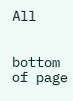All


bottom of page